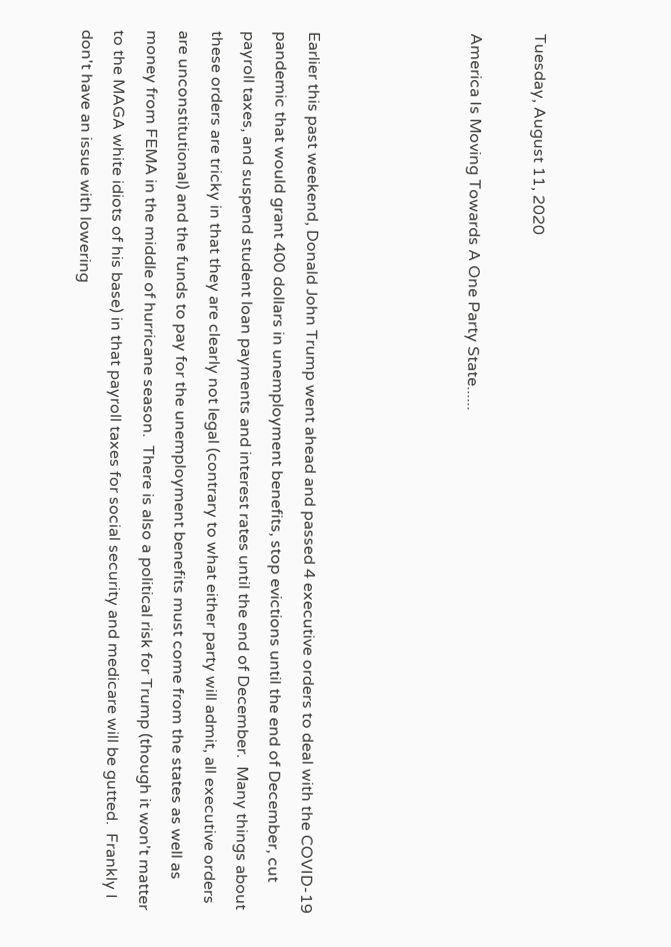Tuesday, August 11, 2020

America Is Moving Towards A One Party State......




Earlier this past weekend, Donald John Trump went ahead and passed 4 executive orders to deal with the COVID-19 pandemic that would grant 400 dollars in unemployment benefits, stop evictions until the end of December, cut payroll taxes, and suspend student loan payments and interest rates until the end of December.  Many things about these orders are tricky in that they are clearly not legal (contrary to what either party will admit, all executive orders are unconstitutional) and the funds to pay for the unemployment benefits must come from the states as well as money from FEMA in the middle of hurricane season.  There is also a political risk for Trump (though it won't matter to the MAGA white idiots of his base) in that payroll taxes for social security and medicare will be gutted.  Frankly I don't have an issue with lowering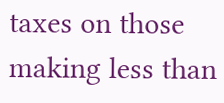taxes on those making less than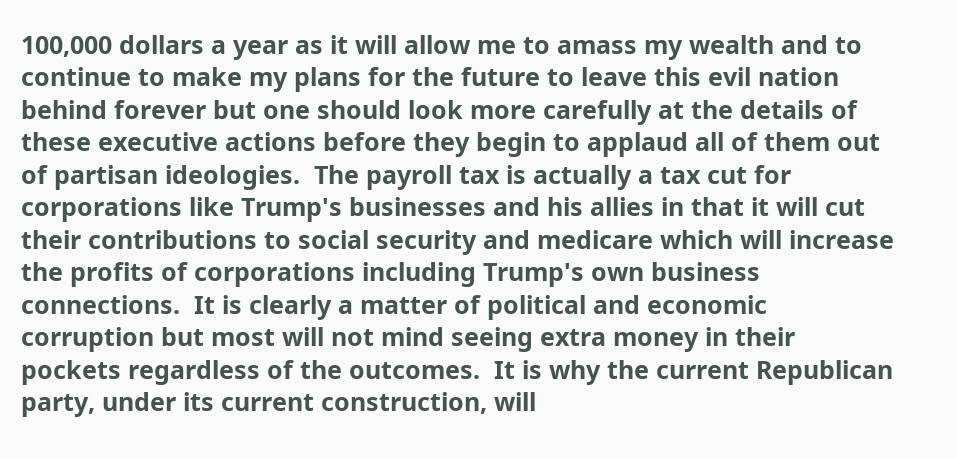100,000 dollars a year as it will allow me to amass my wealth and to continue to make my plans for the future to leave this evil nation behind forever but one should look more carefully at the details of these executive actions before they begin to applaud all of them out of partisan ideologies.  The payroll tax is actually a tax cut for corporations like Trump's businesses and his allies in that it will cut their contributions to social security and medicare which will increase the profits of corporations including Trump's own business connections.  It is clearly a matter of political and economic corruption but most will not mind seeing extra money in their pockets regardless of the outcomes.  It is why the current Republican party, under its current construction, will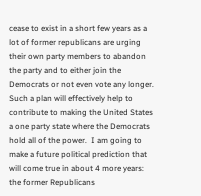cease to exist in a short few years as a lot of former republicans are urging their own party members to abandon the party and to either join the Democrats or not even vote any longer.  Such a plan will effectively help to contribute to making the United States a one party state where the Democrats hold all of the power.  I am going to make a future political prediction that will come true in about 4 more years: the former Republicans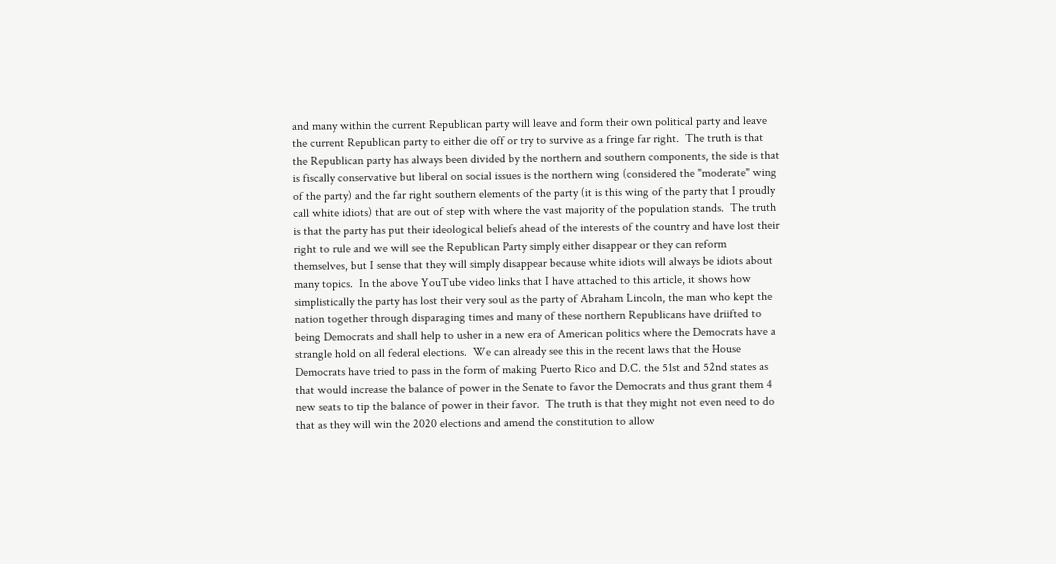and many within the current Republican party will leave and form their own political party and leave the current Republican party to either die off or try to survive as a fringe far right.  The truth is that the Republican party has always been divided by the northern and southern components, the side is that is fiscally conservative but liberal on social issues is the northern wing (considered the "moderate" wing of the party) and the far right southern elements of the party (it is this wing of the party that I proudly call white idiots) that are out of step with where the vast majority of the population stands.  The truth is that the party has put their ideological beliefs ahead of the interests of the country and have lost their right to rule and we will see the Republican Party simply either disappear or they can reform themselves, but I sense that they will simply disappear because white idiots will always be idiots about many topics.  In the above YouTube video links that I have attached to this article, it shows how simplistically the party has lost their very soul as the party of Abraham Lincoln, the man who kept the nation together through disparaging times and many of these northern Republicans have driifted to being Democrats and shall help to usher in a new era of American politics where the Democrats have a strangle hold on all federal elections.  We can already see this in the recent laws that the House Democrats have tried to pass in the form of making Puerto Rico and D.C. the 51st and 52nd states as that would increase the balance of power in the Senate to favor the Democrats and thus grant them 4 new seats to tip the balance of power in their favor.  The truth is that they might not even need to do that as they will win the 2020 elections and amend the constitution to allow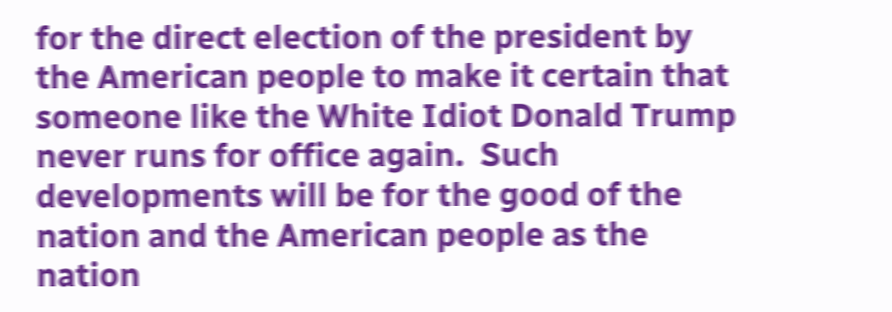for the direct election of the president by the American people to make it certain that someone like the White Idiot Donald Trump never runs for office again.  Such developments will be for the good of the nation and the American people as the nation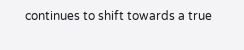continues to shift towards a true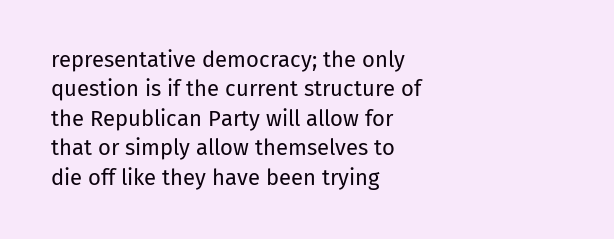representative democracy; the only question is if the current structure of the Republican Party will allow for that or simply allow themselves to die off like they have been trying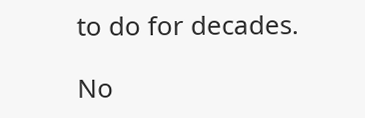to do for decades.

No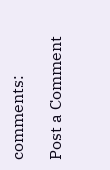comments:

Post a Comment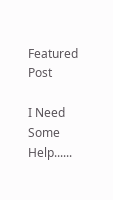Featured Post

I Need Some Help......